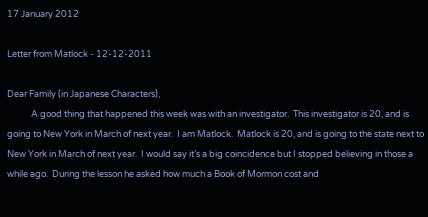17 January 2012

Letter from Matlock - 12-12-2011

Dear Family (in Japanese Characters),
            A good thing that happened this week was with an investigator.  This investigator is 20, and is going to New York in March of next year.  I am Matlock.  Matlock is 20, and is going to the state next to New York in March of next year.  I would say it’s a big coincidence but I stopped believing in those a while ago.  During the lesson he asked how much a Book of Mormon cost and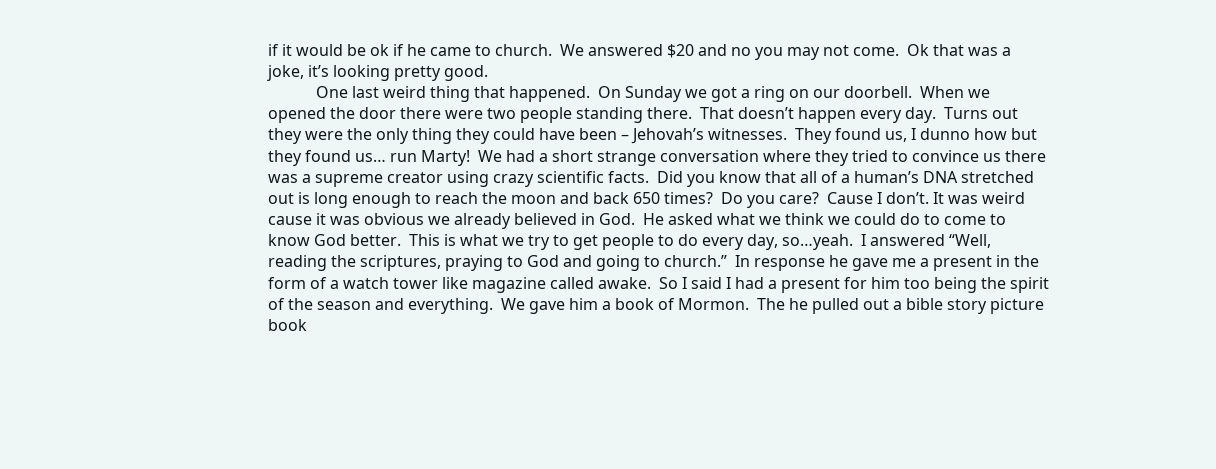if it would be ok if he came to church.  We answered $20 and no you may not come.  Ok that was a joke, it’s looking pretty good.
            One last weird thing that happened.  On Sunday we got a ring on our doorbell.  When we opened the door there were two people standing there.  That doesn’t happen every day.  Turns out they were the only thing they could have been – Jehovah’s witnesses.  They found us, I dunno how but they found us… run Marty!  We had a short strange conversation where they tried to convince us there was a supreme creator using crazy scientific facts.  Did you know that all of a human’s DNA stretched out is long enough to reach the moon and back 650 times?  Do you care?  Cause I don’t. It was weird cause it was obvious we already believed in God.  He asked what we think we could do to come to know God better.  This is what we try to get people to do every day, so…yeah.  I answered “Well, reading the scriptures, praying to God and going to church.”  In response he gave me a present in the form of a watch tower like magazine called awake.  So I said I had a present for him too being the spirit of the season and everything.  We gave him a book of Mormon.  The he pulled out a bible story picture book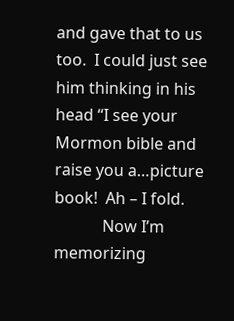and gave that to us too.  I could just see him thinking in his head “I see your Mormon bible and raise you a…picture book!  Ah – I fold.
            Now I’m memorizing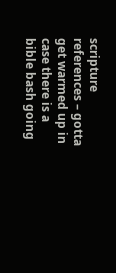scripture references – gotta get warmed up in case there is a bible bash going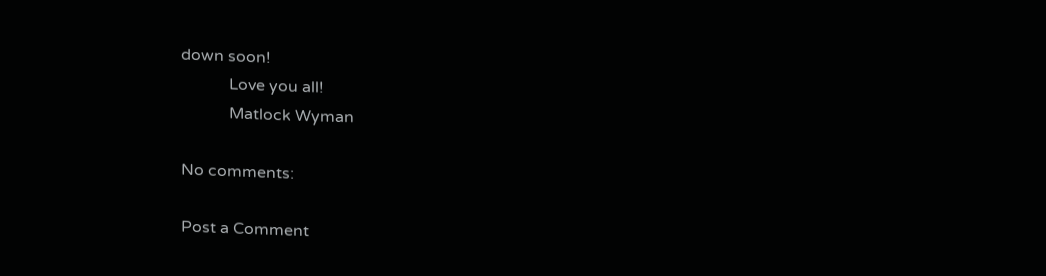down soon!
            Love you all!
            Matlock Wyman

No comments:

Post a Comment